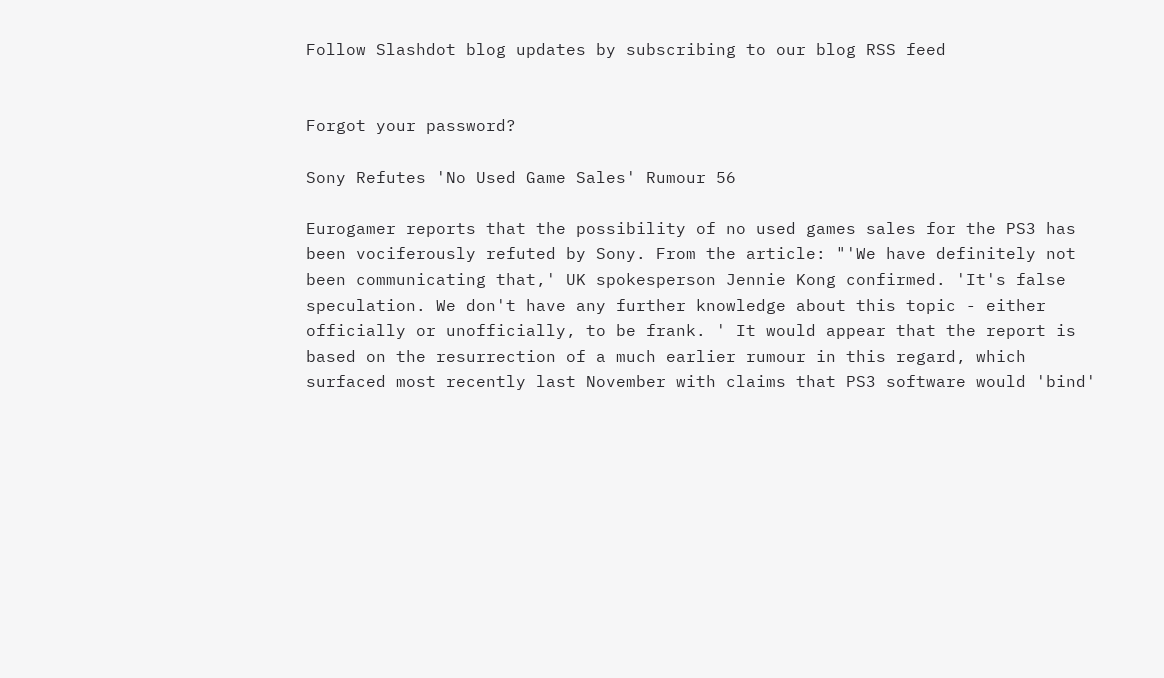Follow Slashdot blog updates by subscribing to our blog RSS feed


Forgot your password?

Sony Refutes 'No Used Game Sales' Rumour 56

Eurogamer reports that the possibility of no used games sales for the PS3 has been vociferously refuted by Sony. From the article: "'We have definitely not been communicating that,' UK spokesperson Jennie Kong confirmed. 'It's false speculation. We don't have any further knowledge about this topic - either officially or unofficially, to be frank. ' It would appear that the report is based on the resurrection of a much earlier rumour in this regard, which surfaced most recently last November with claims that PS3 software would 'bind'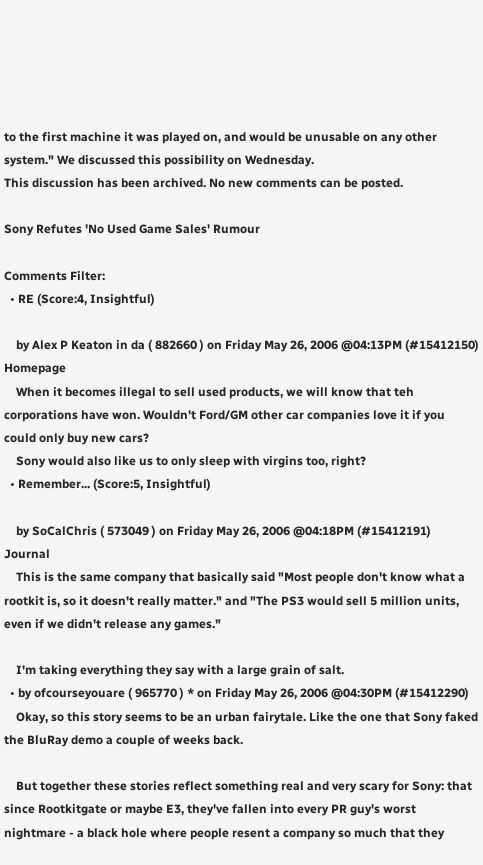to the first machine it was played on, and would be unusable on any other system." We discussed this possibility on Wednesday.
This discussion has been archived. No new comments can be posted.

Sony Refutes 'No Used Game Sales' Rumour

Comments Filter:
  • RE (Score:4, Insightful)

    by Alex P Keaton in da ( 882660 ) on Friday May 26, 2006 @04:13PM (#15412150) Homepage
    When it becomes illegal to sell used products, we will know that teh corporations have won. Wouldn't Ford/GM other car companies love it if you could only buy new cars?
    Sony would also like us to only sleep with virgins too, right?
  • Remember... (Score:5, Insightful)

    by SoCalChris ( 573049 ) on Friday May 26, 2006 @04:18PM (#15412191) Journal
    This is the same company that basically said "Most people don't know what a rootkit is, so it doesn't really matter." and "The PS3 would sell 5 million units, even if we didn't release any games."

    I'm taking everything they say with a large grain of salt.
  • by ofcourseyouare ( 965770 ) * on Friday May 26, 2006 @04:30PM (#15412290)
    Okay, so this story seems to be an urban fairytale. Like the one that Sony faked the BluRay demo a couple of weeks back.

    But together these stories reflect something real and very scary for Sony: that since Rootkitgate or maybe E3, they've fallen into every PR guy's worst nightmare - a black hole where people resent a company so much that they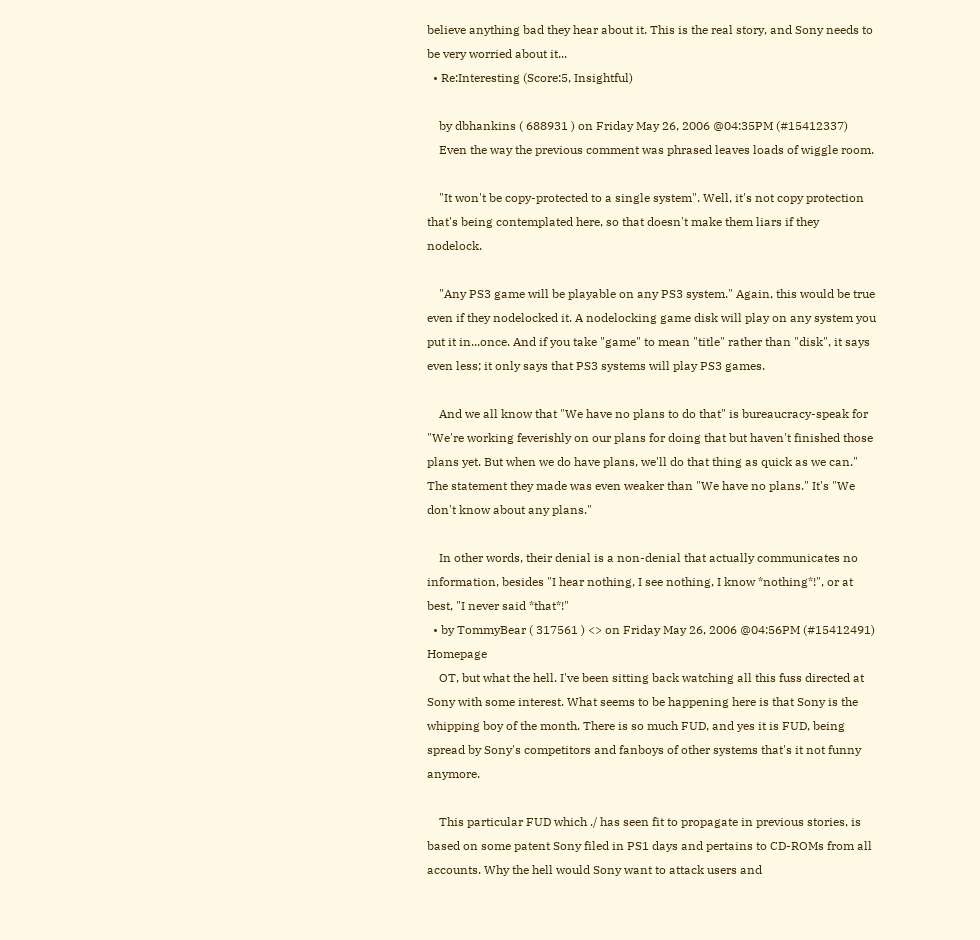believe anything bad they hear about it. This is the real story, and Sony needs to be very worried about it...
  • Re:Interesting (Score:5, Insightful)

    by dbhankins ( 688931 ) on Friday May 26, 2006 @04:35PM (#15412337)
    Even the way the previous comment was phrased leaves loads of wiggle room.

    "It won't be copy-protected to a single system". Well, it's not copy protection that's being contemplated here, so that doesn't make them liars if they nodelock.

    "Any PS3 game will be playable on any PS3 system." Again, this would be true even if they nodelocked it. A nodelocking game disk will play on any system you put it in...once. And if you take "game" to mean "title" rather than "disk", it says even less; it only says that PS3 systems will play PS3 games.

    And we all know that "We have no plans to do that" is bureaucracy-speak for "We're working feverishly on our plans for doing that but haven't finished those plans yet. But when we do have plans, we'll do that thing as quick as we can." The statement they made was even weaker than "We have no plans." It's "We don't know about any plans."

    In other words, their denial is a non-denial that actually communicates no information, besides "I hear nothing, I see nothing, I know *nothing*!", or at best, "I never said *that*!"
  • by TommyBear ( 317561 ) <> on Friday May 26, 2006 @04:56PM (#15412491) Homepage
    OT, but what the hell. I've been sitting back watching all this fuss directed at Sony with some interest. What seems to be happening here is that Sony is the whipping boy of the month. There is so much FUD, and yes it is FUD, being spread by Sony's competitors and fanboys of other systems that's it not funny anymore.

    This particular FUD which ./ has seen fit to propagate in previous stories, is based on some patent Sony filed in PS1 days and pertains to CD-ROMs from all accounts. Why the hell would Sony want to attack users and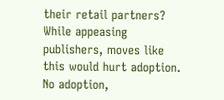their retail partners? While appeasing publishers, moves like this would hurt adoption. No adoption,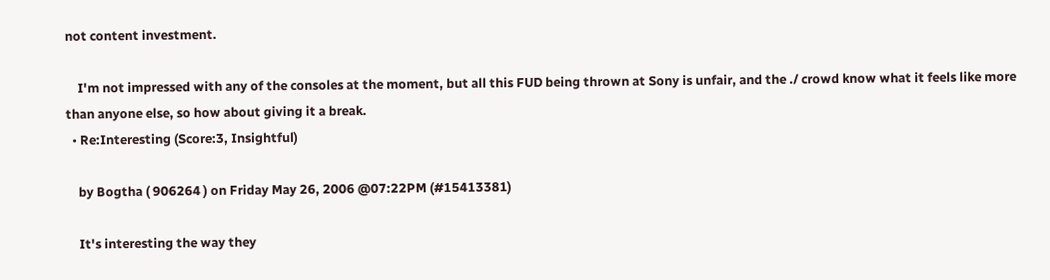not content investment.

    I'm not impressed with any of the consoles at the moment, but all this FUD being thrown at Sony is unfair, and the ./ crowd know what it feels like more than anyone else, so how about giving it a break.
  • Re:Interesting (Score:3, Insightful)

    by Bogtha ( 906264 ) on Friday May 26, 2006 @07:22PM (#15413381)

    It's interesting the way they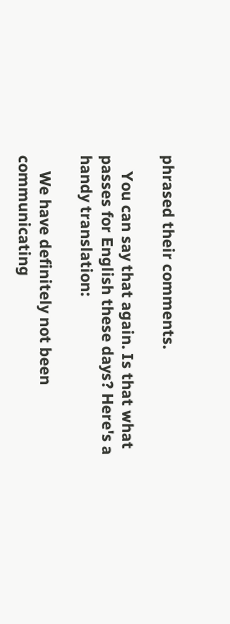phrased their comments.

    You can say that again. Is that what passes for English these days? Here's a handy translation:

    We have definitely not been communicating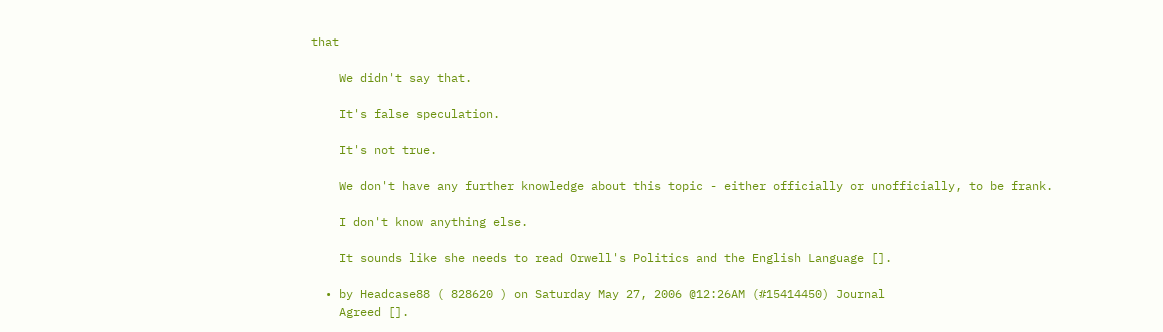that

    We didn't say that.

    It's false speculation.

    It's not true.

    We don't have any further knowledge about this topic - either officially or unofficially, to be frank.

    I don't know anything else.

    It sounds like she needs to read Orwell's Politics and the English Language [].

  • by Headcase88 ( 828620 ) on Saturday May 27, 2006 @12:26AM (#15414450) Journal
    Agreed [].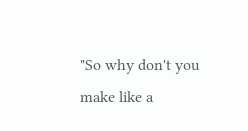"So why don't you make like a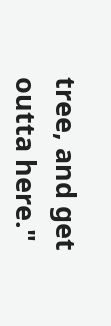tree, and get outta here."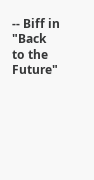-- Biff in "Back to the Future"